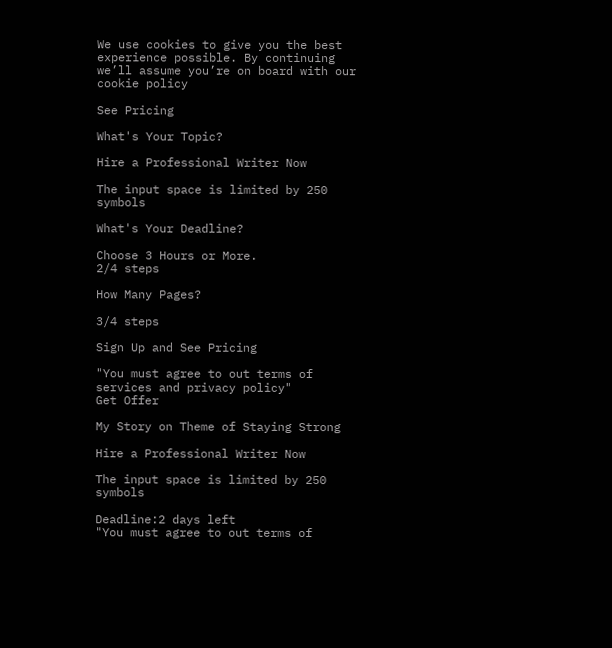We use cookies to give you the best experience possible. By continuing we’ll assume you’re on board with our cookie policy

See Pricing

What's Your Topic?

Hire a Professional Writer Now

The input space is limited by 250 symbols

What's Your Deadline?

Choose 3 Hours or More.
2/4 steps

How Many Pages?

3/4 steps

Sign Up and See Pricing

"You must agree to out terms of services and privacy policy"
Get Offer

My Story on Theme of Staying Strong

Hire a Professional Writer Now

The input space is limited by 250 symbols

Deadline:2 days left
"You must agree to out terms of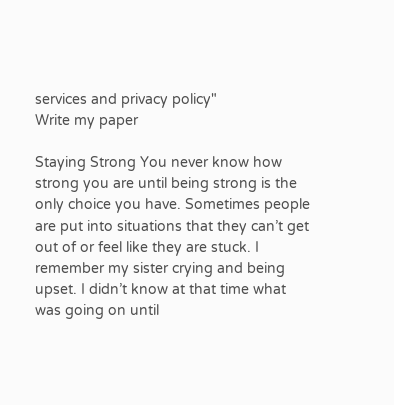services and privacy policy"
Write my paper

Staying Strong You never know how strong you are until being strong is the only choice you have. Sometimes people are put into situations that they can’t get out of or feel like they are stuck. I remember my sister crying and being upset. I didn’t know at that time what was going on until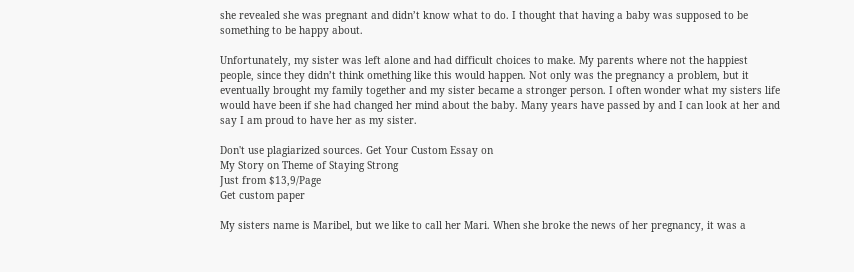she revealed she was pregnant and didn’t know what to do. I thought that having a baby was supposed to be something to be happy about.

Unfortunately, my sister was left alone and had difficult choices to make. My parents where not the happiest people, since they didn’t think omething like this would happen. Not only was the pregnancy a problem, but it eventually brought my family together and my sister became a stronger person. I often wonder what my sisters life would have been if she had changed her mind about the baby. Many years have passed by and I can look at her and say I am proud to have her as my sister.

Don't use plagiarized sources. Get Your Custom Essay on
My Story on Theme of Staying Strong
Just from $13,9/Page
Get custom paper

My sisters name is Maribel, but we like to call her Mari. When she broke the news of her pregnancy, it was a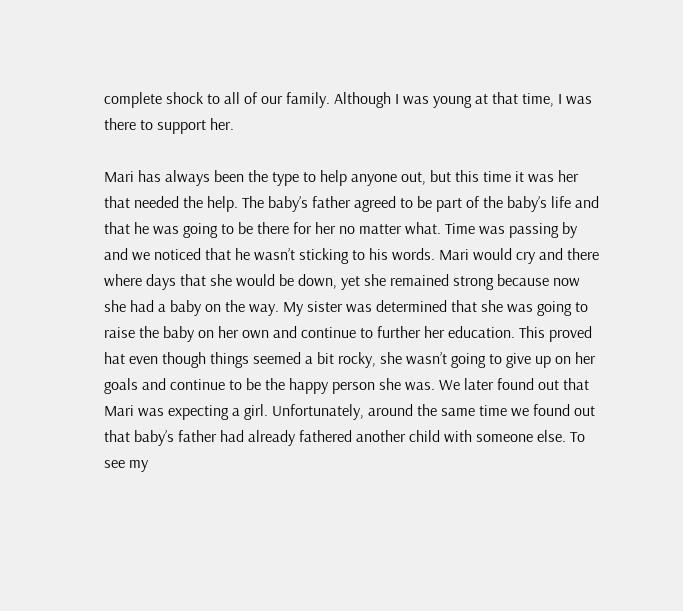complete shock to all of our family. Although I was young at that time, I was there to support her.

Mari has always been the type to help anyone out, but this time it was her that needed the help. The baby’s father agreed to be part of the baby’s life and that he was going to be there for her no matter what. Time was passing by and we noticed that he wasn’t sticking to his words. Mari would cry and there where days that she would be down, yet she remained strong because now she had a baby on the way. My sister was determined that she was going to raise the baby on her own and continue to further her education. This proved hat even though things seemed a bit rocky, she wasn’t going to give up on her goals and continue to be the happy person she was. We later found out that Mari was expecting a girl. Unfortunately, around the same time we found out that baby’s father had already fathered another child with someone else. To see my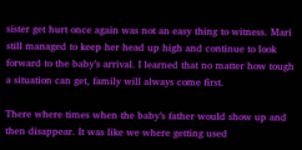sister get hurt once again was not an easy thing to witness. Mari still managed to keep her head up high and continue to look forward to the baby’s arrival. I learned that no matter how tough a situation can get, family will always come first.

There where times when the baby’s father would show up and then disappear. It was like we where getting used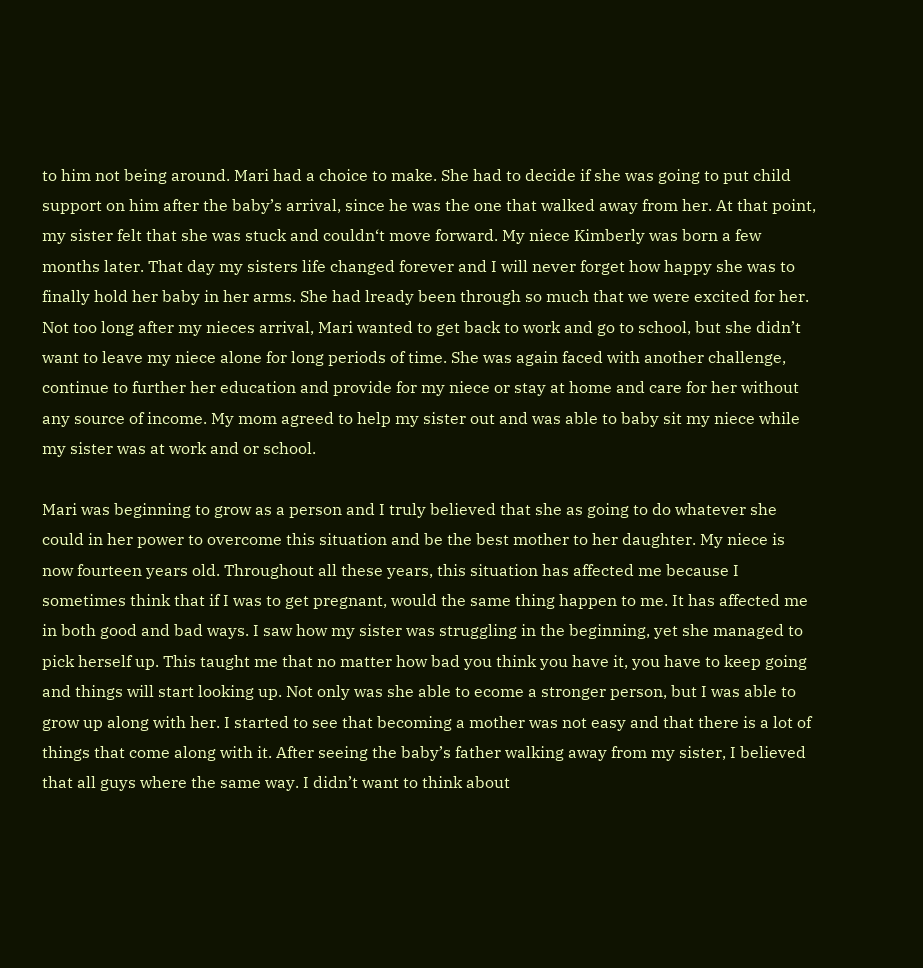to him not being around. Mari had a choice to make. She had to decide if she was going to put child support on him after the baby’s arrival, since he was the one that walked away from her. At that point, my sister felt that she was stuck and couldn‘t move forward. My niece Kimberly was born a few months later. That day my sisters life changed forever and I will never forget how happy she was to finally hold her baby in her arms. She had lready been through so much that we were excited for her. Not too long after my nieces arrival, Mari wanted to get back to work and go to school, but she didn’t want to leave my niece alone for long periods of time. She was again faced with another challenge, continue to further her education and provide for my niece or stay at home and care for her without any source of income. My mom agreed to help my sister out and was able to baby sit my niece while my sister was at work and or school.

Mari was beginning to grow as a person and I truly believed that she as going to do whatever she could in her power to overcome this situation and be the best mother to her daughter. My niece is now fourteen years old. Throughout all these years, this situation has affected me because I sometimes think that if I was to get pregnant, would the same thing happen to me. It has affected me in both good and bad ways. I saw how my sister was struggling in the beginning, yet she managed to pick herself up. This taught me that no matter how bad you think you have it, you have to keep going and things will start looking up. Not only was she able to ecome a stronger person, but I was able to grow up along with her. I started to see that becoming a mother was not easy and that there is a lot of things that come along with it. After seeing the baby’s father walking away from my sister, I believed that all guys where the same way. I didn’t want to think about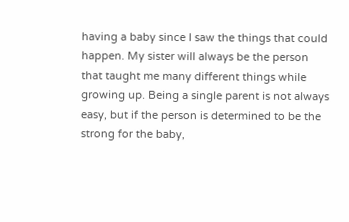having a baby since I saw the things that could happen. My sister will always be the person that taught me many different things while growing up. Being a single parent is not always easy, but if the person is determined to be the strong for the baby,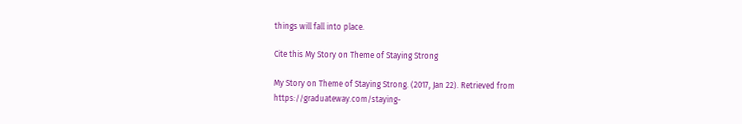things will fall into place.

Cite this My Story on Theme of Staying Strong

My Story on Theme of Staying Strong. (2017, Jan 22). Retrieved from https://graduateway.com/staying-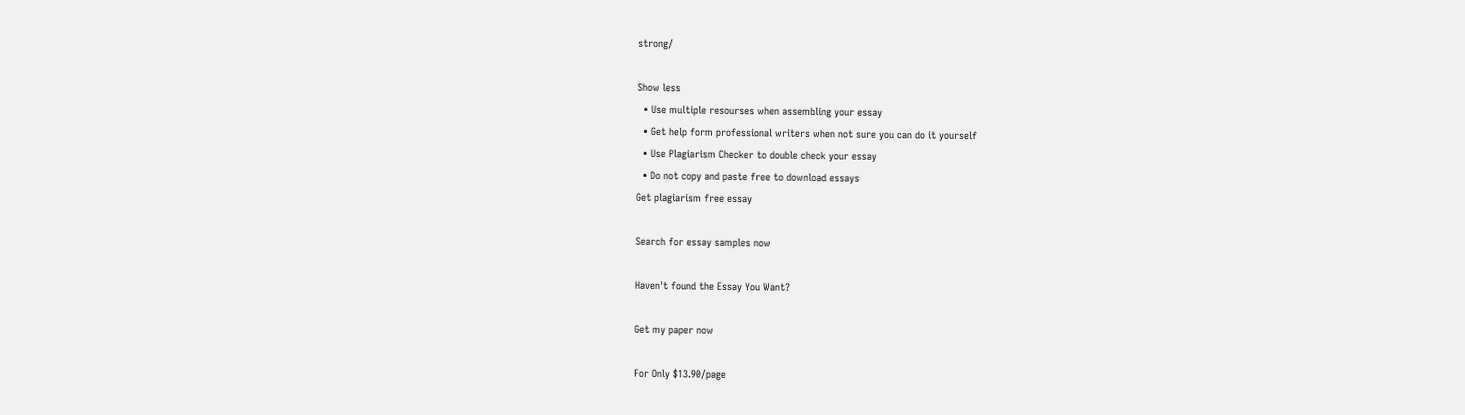strong/

Show less
  • Use multiple resourses when assembling your essay
  • Get help form professional writers when not sure you can do it yourself
  • Use Plagiarism Checker to double check your essay
  • Do not copy and paste free to download essays
Get plagiarism free essay

Search for essay samples now

Haven't found the Essay You Want?

Get my paper now

For Only $13.90/page